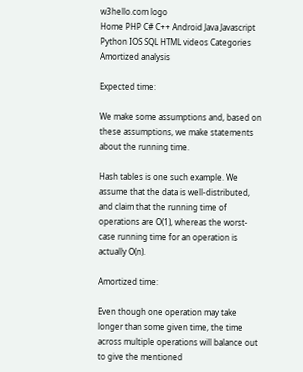w3hello.com logo
Home PHP C# C++ Android Java Javascript Python IOS SQL HTML videos Categories
Amortized analysis

Expected time:

We make some assumptions and, based on these assumptions, we make statements about the running time.

Hash tables is one such example. We assume that the data is well-distributed, and claim that the running time of operations are O(1), whereas the worst-case running time for an operation is actually O(n).

Amortized time:

Even though one operation may take longer than some given time, the time across multiple operations will balance out to give the mentioned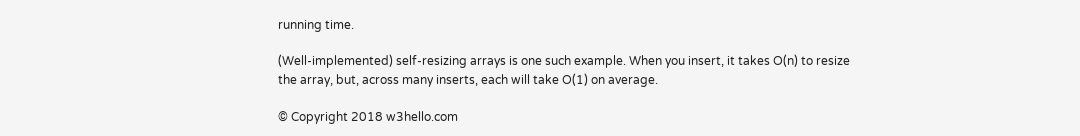running time.

(Well-implemented) self-resizing arrays is one such example. When you insert, it takes O(n) to resize the array, but, across many inserts, each will take O(1) on average.

© Copyright 2018 w3hello.com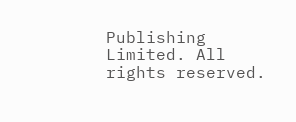Publishing Limited. All rights reserved.